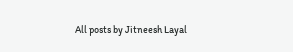All posts by Jitneesh Layal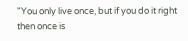"You only live once, but if you do it right then once is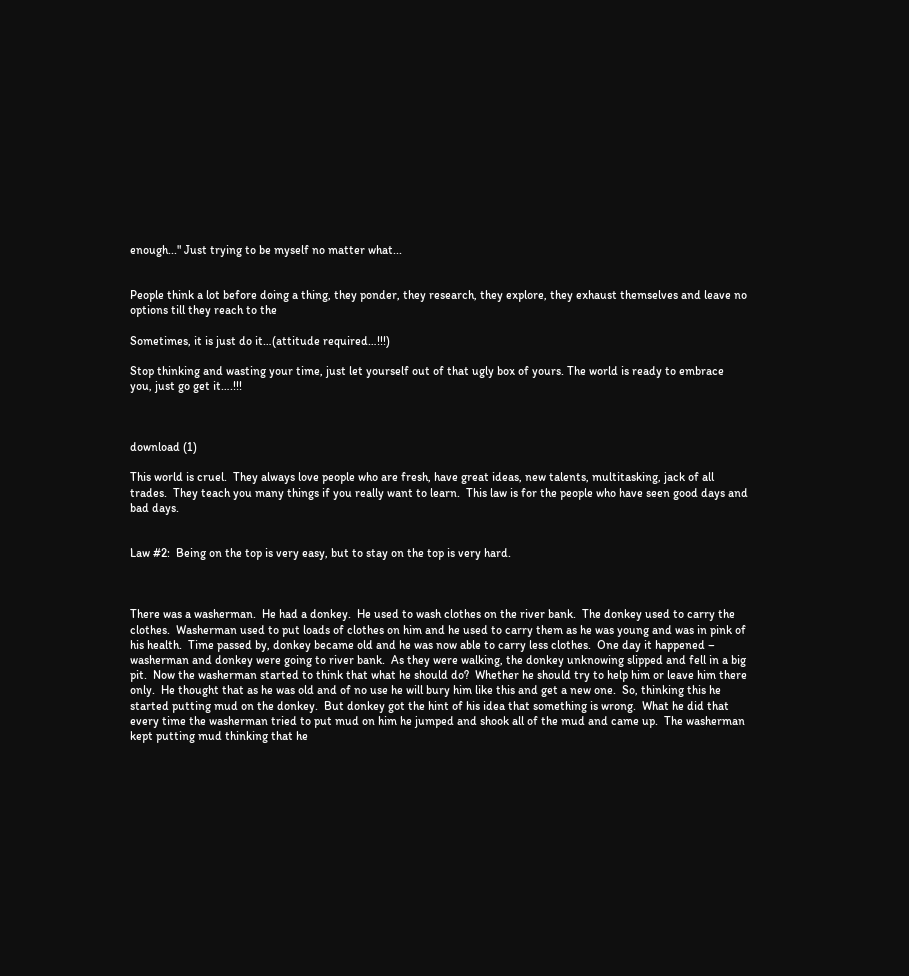enough..." Just trying to be myself no matter what...


People think a lot before doing a thing, they ponder, they research, they explore, they exhaust themselves and leave no options till they reach to the

Sometimes, it is just do it…(attitude required…!!!)

Stop thinking and wasting your time, just let yourself out of that ugly box of yours. The world is ready to embrace you, just go get it….!!!



download (1)

This world is cruel.  They always love people who are fresh, have great ideas, new talents, multitasking, jack of all trades.  They teach you many things if you really want to learn.  This law is for the people who have seen good days and bad days.


Law #2:  Being on the top is very easy, but to stay on the top is very hard.



There was a washerman.  He had a donkey.  He used to wash clothes on the river bank.  The donkey used to carry the clothes.  Washerman used to put loads of clothes on him and he used to carry them as he was young and was in pink of his health.  Time passed by, donkey became old and he was now able to carry less clothes.  One day it happened – washerman and donkey were going to river bank.  As they were walking, the donkey unknowing slipped and fell in a big pit.  Now the washerman started to think that what he should do?  Whether he should try to help him or leave him there only.  He thought that as he was old and of no use he will bury him like this and get a new one.  So, thinking this he started putting mud on the donkey.  But donkey got the hint of his idea that something is wrong.  What he did that every time the washerman tried to put mud on him he jumped and shook all of the mud and came up.  The washerman kept putting mud thinking that he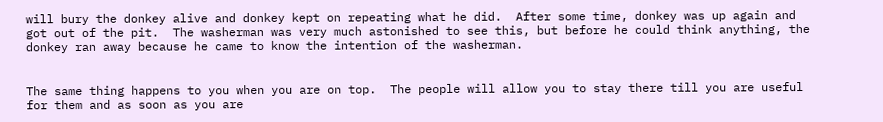will bury the donkey alive and donkey kept on repeating what he did.  After some time, donkey was up again and got out of the pit.  The washerman was very much astonished to see this, but before he could think anything, the donkey ran away because he came to know the intention of the washerman.


The same thing happens to you when you are on top.  The people will allow you to stay there till you are useful for them and as soon as you are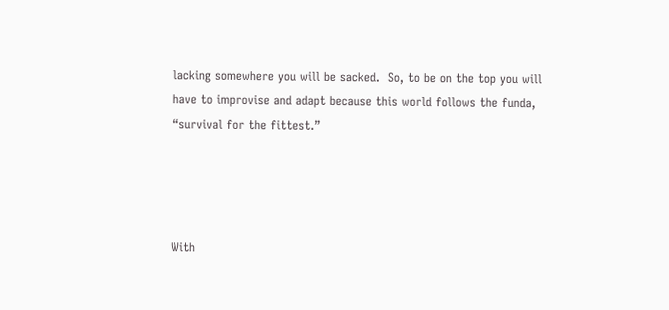lacking somewhere you will be sacked.  So, to be on the top you will have to improvise and adapt because this world follows the funda, “survival for the fittest.”




With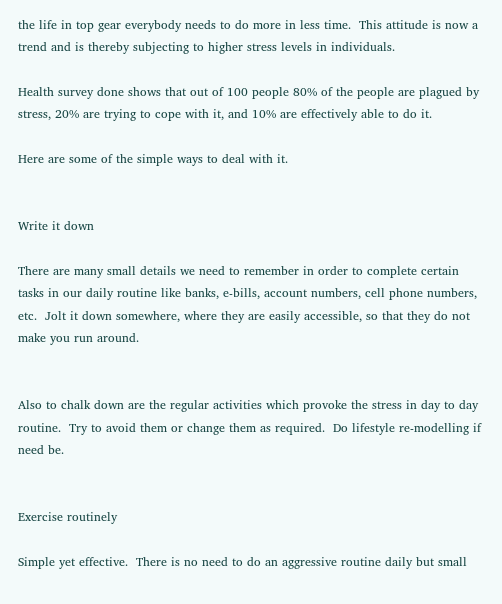the life in top gear everybody needs to do more in less time.  This attitude is now a trend and is thereby subjecting to higher stress levels in individuals.

Health survey done shows that out of 100 people 80% of the people are plagued by stress, 20% are trying to cope with it, and 10% are effectively able to do it.

Here are some of the simple ways to deal with it.


Write it down

There are many small details we need to remember in order to complete certain tasks in our daily routine like banks, e-bills, account numbers, cell phone numbers, etc.  Jolt it down somewhere, where they are easily accessible, so that they do not make you run around.


Also to chalk down are the regular activities which provoke the stress in day to day routine.  Try to avoid them or change them as required.  Do lifestyle re-modelling if need be.


Exercise routinely

Simple yet effective.  There is no need to do an aggressive routine daily but small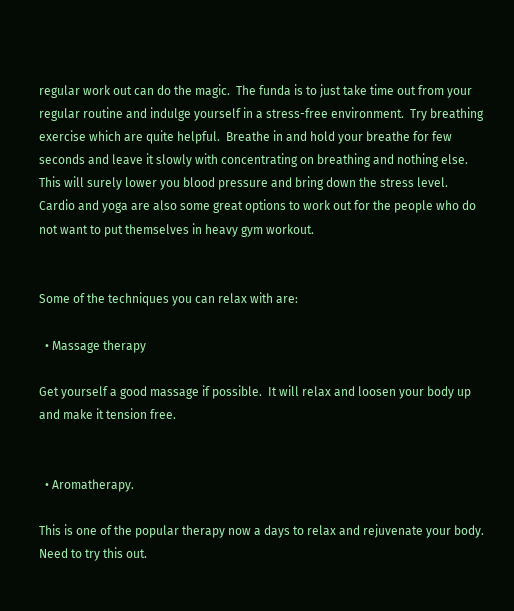regular work out can do the magic.  The funda is to just take time out from your regular routine and indulge yourself in a stress-free environment.  Try breathing exercise which are quite helpful.  Breathe in and hold your breathe for few seconds and leave it slowly with concentrating on breathing and nothing else.  This will surely lower you blood pressure and bring down the stress level.  Cardio and yoga are also some great options to work out for the people who do not want to put themselves in heavy gym workout.


Some of the techniques you can relax with are:

  • Massage therapy

Get yourself a good massage if possible.  It will relax and loosen your body up and make it tension free.


  • Aromatherapy.

This is one of the popular therapy now a days to relax and rejuvenate your body.  Need to try this out.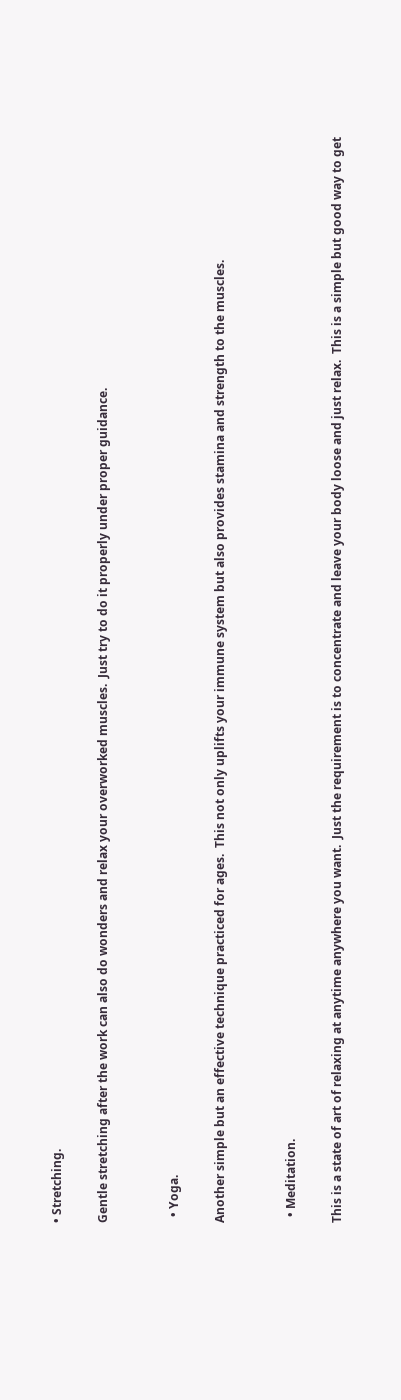• Stretching.

Gentle stretching after the work can also do wonders and relax your overworked muscles.  Just try to do it properly under proper guidance.


  • Yoga.

Another simple but an effective technique practiced for ages.  This not only uplifts your immune system but also provides stamina and strength to the muscles.


  • Meditation.

This is a state of art of relaxing at anytime anywhere you want.  Just the requirement is to concentrate and leave your body loose and just relax.  This is a simple but good way to get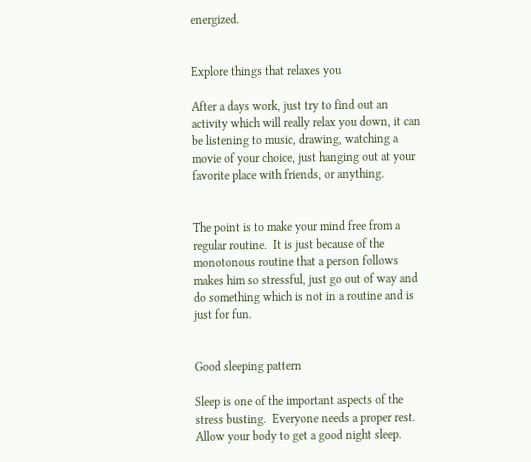energized.


Explore things that relaxes you

After a days work, just try to find out an activity which will really relax you down, it can be listening to music, drawing, watching a movie of your choice, just hanging out at your favorite place with friends, or anything.


The point is to make your mind free from a regular routine.  It is just because of the monotonous routine that a person follows makes him so stressful, just go out of way and do something which is not in a routine and is just for fun.


Good sleeping pattern

Sleep is one of the important aspects of the stress busting.  Everyone needs a proper rest.  Allow your body to get a good night sleep.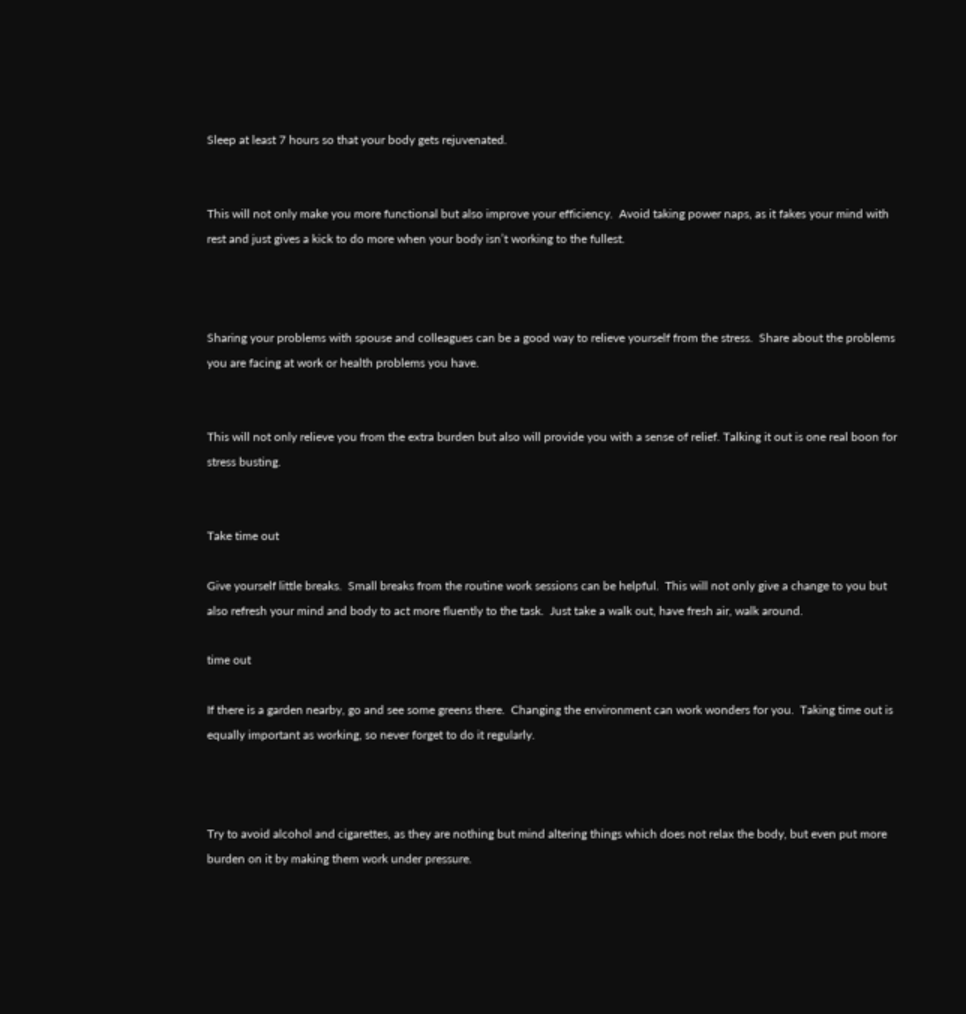Sleep at least 7 hours so that your body gets rejuvenated.


This will not only make you more functional but also improve your efficiency.  Avoid taking power naps, as it fakes your mind with rest and just gives a kick to do more when your body isn’t working to the fullest.



Sharing your problems with spouse and colleagues can be a good way to relieve yourself from the stress.  Share about the problems you are facing at work or health problems you have.


This will not only relieve you from the extra burden but also will provide you with a sense of relief. Talking it out is one real boon for stress busting.


Take time out

Give yourself little breaks.  Small breaks from the routine work sessions can be helpful.  This will not only give a change to you but also refresh your mind and body to act more fluently to the task.  Just take a walk out, have fresh air, walk around.

time out

If there is a garden nearby, go and see some greens there.  Changing the environment can work wonders for you.  Taking time out is equally important as working, so never forget to do it regularly.



Try to avoid alcohol and cigarettes, as they are nothing but mind altering things which does not relax the body, but even put more burden on it by making them work under pressure.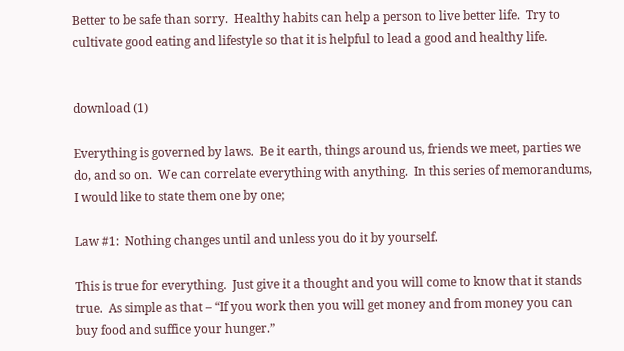Better to be safe than sorry.  Healthy habits can help a person to live better life.  Try to cultivate good eating and lifestyle so that it is helpful to lead a good and healthy life.


download (1)

Everything is governed by laws.  Be it earth, things around us, friends we meet, parties we do, and so on.  We can correlate everything with anything.  In this series of memorandums, I would like to state them one by one;

Law #1:  Nothing changes until and unless you do it by yourself.

This is true for everything.  Just give it a thought and you will come to know that it stands true.  As simple as that – “If you work then you will get money and from money you can buy food and suffice your hunger.”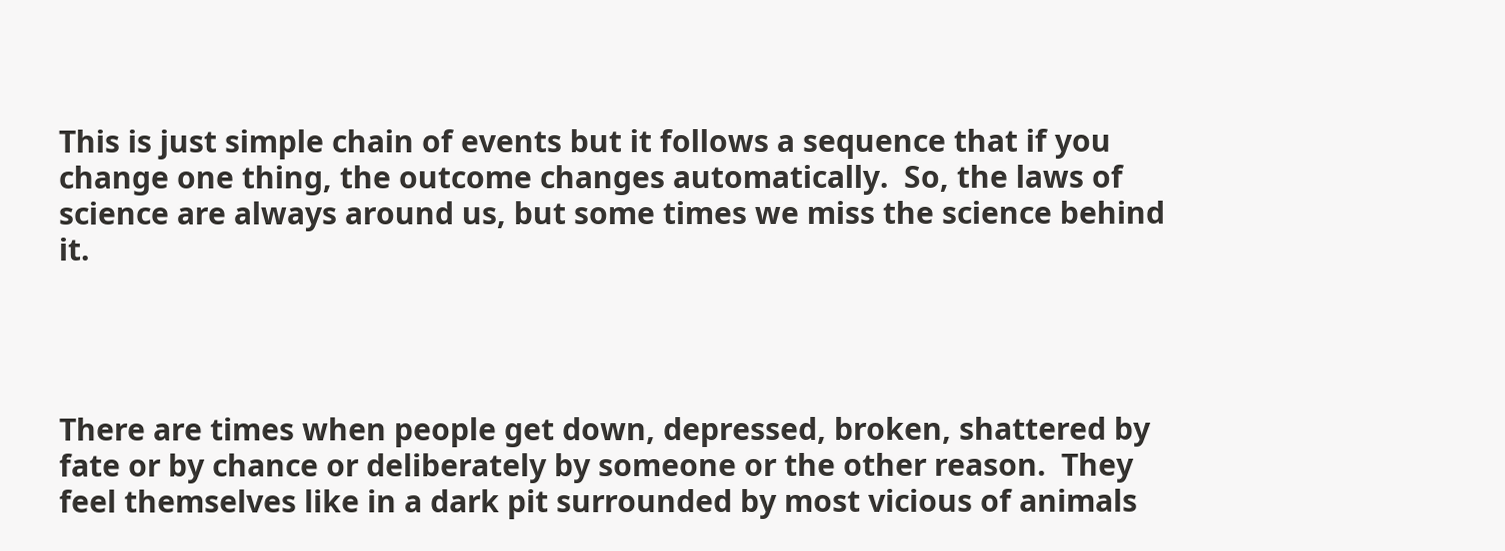This is just simple chain of events but it follows a sequence that if you change one thing, the outcome changes automatically.  So, the laws of science are always around us, but some times we miss the science behind it.




There are times when people get down, depressed, broken, shattered by fate or by chance or deliberately by someone or the other reason.  They feel themselves like in a dark pit surrounded by most vicious of animals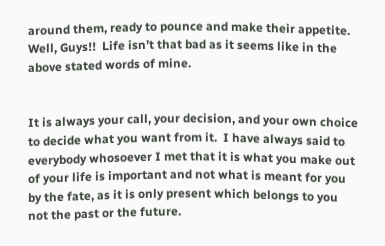around them, ready to pounce and make their appetite.  Well, Guys!!  Life isn’t that bad as it seems like in the above stated words of mine.


It is always your call, your decision, and your own choice to decide what you want from it.  I have always said to everybody whosoever I met that it is what you make out of your life is important and not what is meant for you by the fate, as it is only present which belongs to you not the past or the future.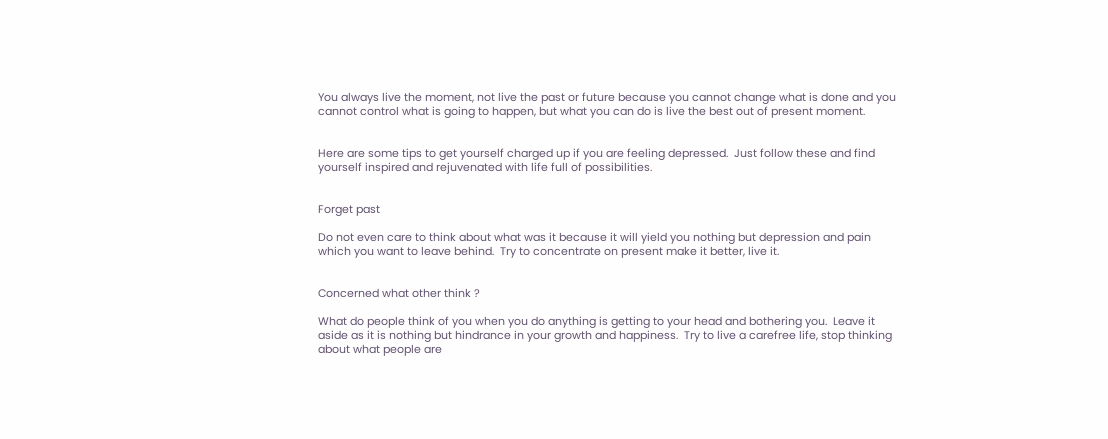You always live the moment, not live the past or future because you cannot change what is done and you cannot control what is going to happen, but what you can do is live the best out of present moment.


Here are some tips to get yourself charged up if you are feeling depressed.  Just follow these and find yourself inspired and rejuvenated with life full of possibilities.


Forget past

Do not even care to think about what was it because it will yield you nothing but depression and pain which you want to leave behind.  Try to concentrate on present make it better, live it.


Concerned what other think ?

What do people think of you when you do anything is getting to your head and bothering you.  Leave it aside as it is nothing but hindrance in your growth and happiness.  Try to live a carefree life, stop thinking about what people are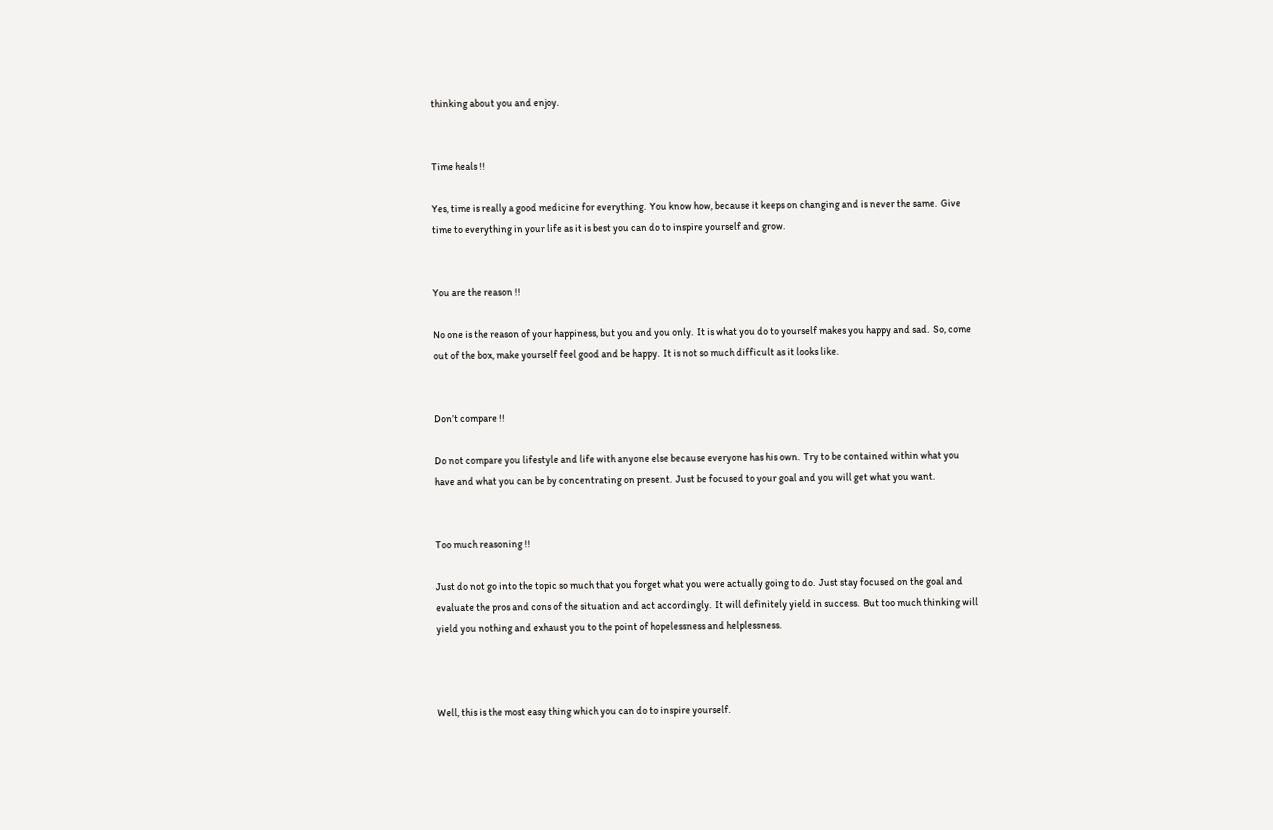thinking about you and enjoy.


Time heals !!

Yes, time is really a good medicine for everything.  You know how, because it keeps on changing and is never the same.  Give time to everything in your life as it is best you can do to inspire yourself and grow.


You are the reason !!

No one is the reason of your happiness, but you and you only.  It is what you do to yourself makes you happy and sad.  So, come out of the box, make yourself feel good and be happy.  It is not so much difficult as it looks like.


Don’t compare !!

Do not compare you lifestyle and life with anyone else because everyone has his own.  Try to be contained within what you have and what you can be by concentrating on present.  Just be focused to your goal and you will get what you want.


Too much reasoning !!

Just do not go into the topic so much that you forget what you were actually going to do.  Just stay focused on the goal and evaluate the pros and cons of the situation and act accordingly.  It will definitely yield in success.  But too much thinking will yield you nothing and exhaust you to the point of hopelessness and helplessness.



Well, this is the most easy thing which you can do to inspire yourself.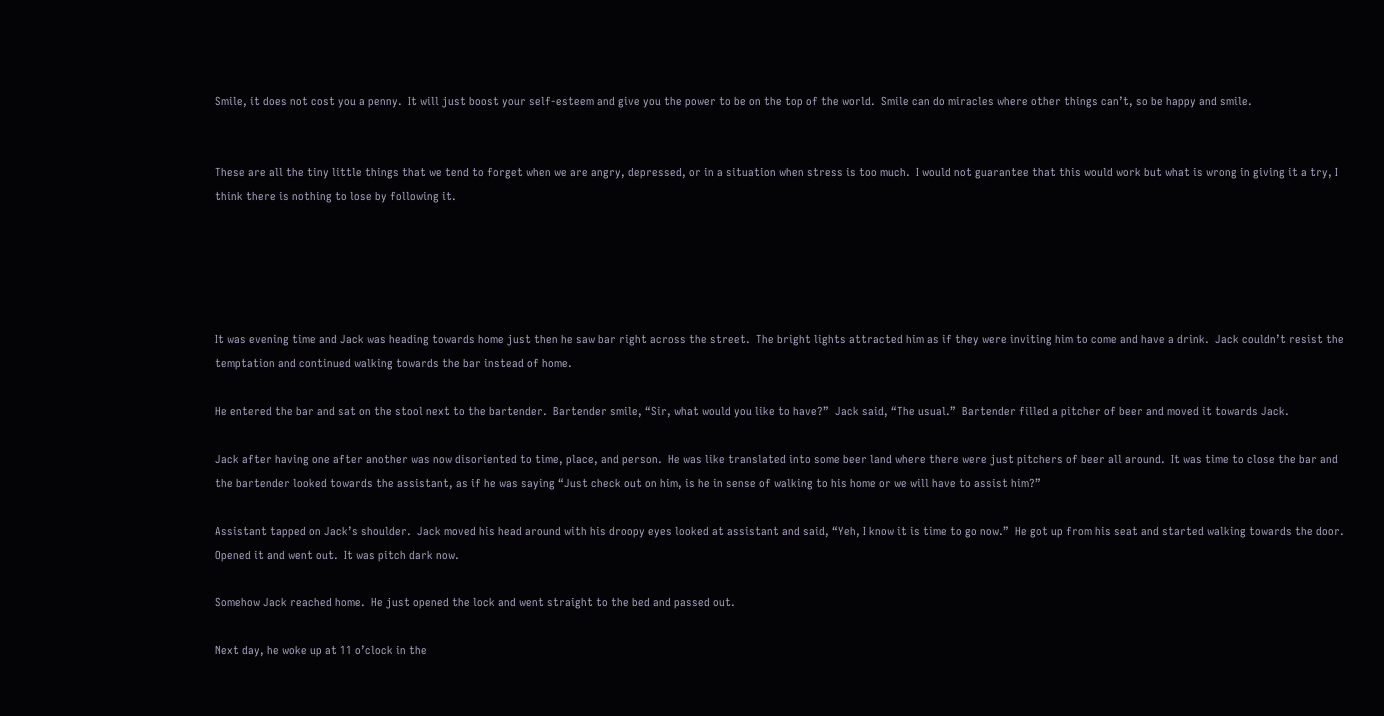Smile, it does not cost you a penny.  It will just boost your self-esteem and give you the power to be on the top of the world.  Smile can do miracles where other things can’t, so be happy and smile.


These are all the tiny little things that we tend to forget when we are angry, depressed, or in a situation when stress is too much.  I would not guarantee that this would work but what is wrong in giving it a try, I think there is nothing to lose by following it.





It was evening time and Jack was heading towards home just then he saw bar right across the street.  The bright lights attracted him as if they were inviting him to come and have a drink.  Jack couldn’t resist the temptation and continued walking towards the bar instead of home.

He entered the bar and sat on the stool next to the bartender.  Bartender smile, “Sir, what would you like to have?”  Jack said, “The usual.”  Bartender filled a pitcher of beer and moved it towards Jack.

Jack after having one after another was now disoriented to time, place, and person.  He was like translated into some beer land where there were just pitchers of beer all around.  It was time to close the bar and the bartender looked towards the assistant, as if he was saying “Just check out on him, is he in sense of walking to his home or we will have to assist him?”

Assistant tapped on Jack’s shoulder.  Jack moved his head around with his droopy eyes looked at assistant and said, “Yeh, I know it is time to go now.”  He got up from his seat and started walking towards the door.  Opened it and went out.  It was pitch dark now.

Somehow Jack reached home.  He just opened the lock and went straight to the bed and passed out.

Next day, he woke up at 11 o’clock in the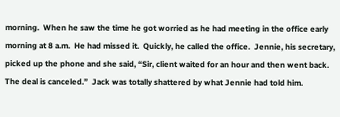morning.  When he saw the time he got worried as he had meeting in the office early morning at 8 a.m.  He had missed it.  Quickly, he called the office.  Jennie, his secretary, picked up the phone and she said, “Sir, client waited for an hour and then went back.  The deal is canceled.”  Jack was totally shattered by what Jennie had told him.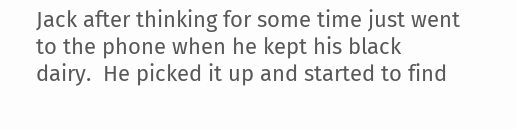Jack after thinking for some time just went to the phone when he kept his black dairy.  He picked it up and started to find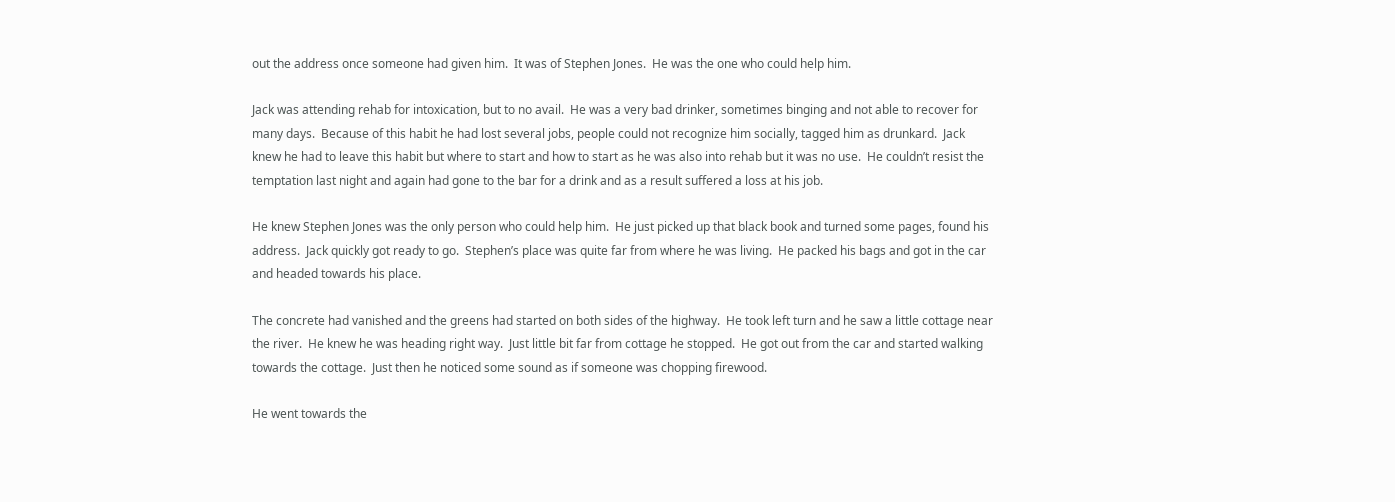out the address once someone had given him.  It was of Stephen Jones.  He was the one who could help him.

Jack was attending rehab for intoxication, but to no avail.  He was a very bad drinker, sometimes binging and not able to recover for many days.  Because of this habit he had lost several jobs, people could not recognize him socially, tagged him as drunkard.  Jack knew he had to leave this habit but where to start and how to start as he was also into rehab but it was no use.  He couldn’t resist the temptation last night and again had gone to the bar for a drink and as a result suffered a loss at his job.

He knew Stephen Jones was the only person who could help him.  He just picked up that black book and turned some pages, found his address.  Jack quickly got ready to go.  Stephen’s place was quite far from where he was living.  He packed his bags and got in the car and headed towards his place.

The concrete had vanished and the greens had started on both sides of the highway.  He took left turn and he saw a little cottage near the river.  He knew he was heading right way.  Just little bit far from cottage he stopped.  He got out from the car and started walking towards the cottage.  Just then he noticed some sound as if someone was chopping firewood.

He went towards the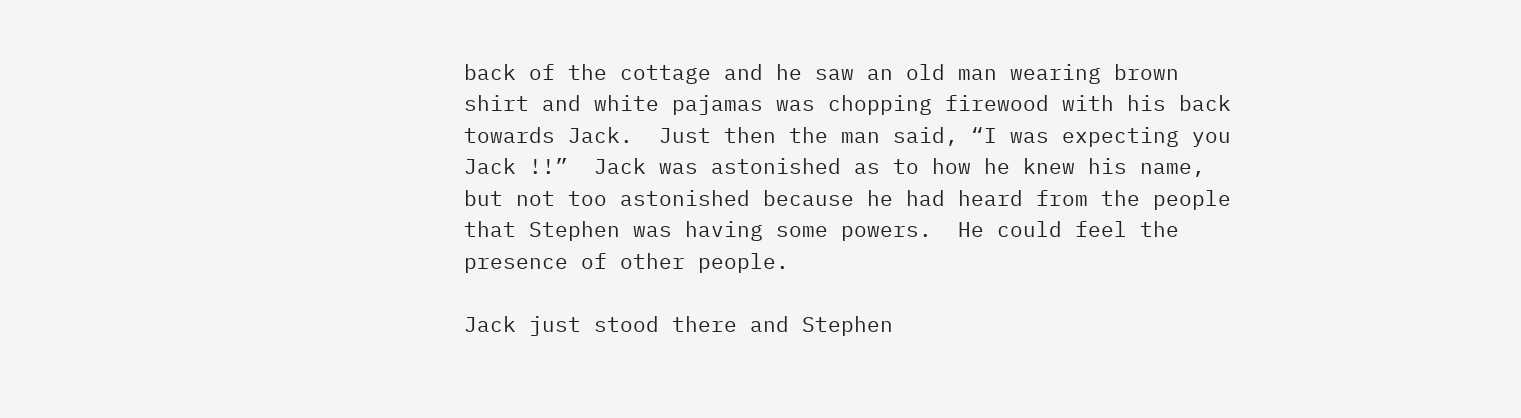back of the cottage and he saw an old man wearing brown shirt and white pajamas was chopping firewood with his back towards Jack.  Just then the man said, “I was expecting you Jack !!”  Jack was astonished as to how he knew his name, but not too astonished because he had heard from the people that Stephen was having some powers.  He could feel the presence of other people.

Jack just stood there and Stephen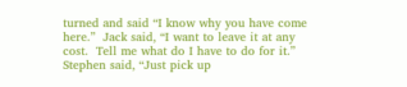turned and said “I know why you have come here.”  Jack said, “I want to leave it at any cost.  Tell me what do I have to do for it.”  Stephen said, “Just pick up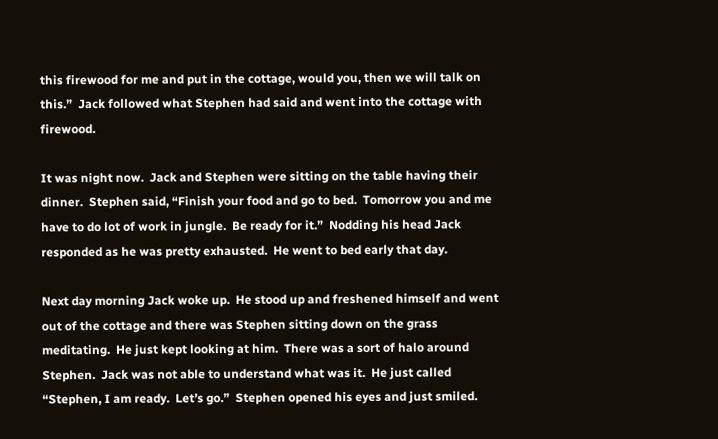this firewood for me and put in the cottage, would you, then we will talk on this.”  Jack followed what Stephen had said and went into the cottage with firewood.

It was night now.  Jack and Stephen were sitting on the table having their dinner.  Stephen said, “Finish your food and go to bed.  Tomorrow you and me have to do lot of work in jungle.  Be ready for it.”  Nodding his head Jack responded as he was pretty exhausted.  He went to bed early that day.

Next day morning Jack woke up.  He stood up and freshened himself and went out of the cottage and there was Stephen sitting down on the grass meditating.  He just kept looking at him.  There was a sort of halo around Stephen.  Jack was not able to understand what was it.  He just called “Stephen, I am ready.  Let’s go.”  Stephen opened his eyes and just smiled.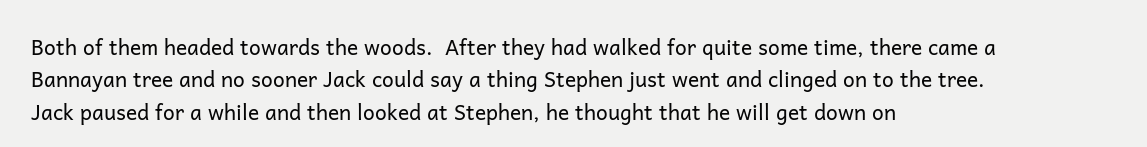Both of them headed towards the woods.  After they had walked for quite some time, there came a Bannayan tree and no sooner Jack could say a thing Stephen just went and clinged on to the tree.  Jack paused for a while and then looked at Stephen, he thought that he will get down on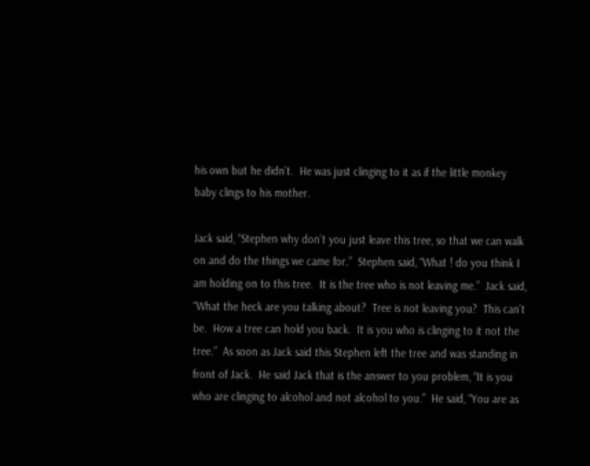his own but he didn’t.  He was just clinging to it as if the little monkey baby clings to his mother.

Jack said, “Stephen why don’t you just leave this tree, so that we can walk on and do the things we came for.”  Stephen said, “What ! do you think I am holding on to this tree.  It is the tree who is not leaving me.”  Jack said, “What the heck are you talking about?  Tree is not leaving you?  This can’t be.  How a tree can hold you back.  It is you who is clinging to it not the tree.”  As soon as Jack said this Stephen left the tree and was standing in front of Jack.  He said Jack that is the answer to you problem, “It is you who are clinging to alcohol and not alcohol to you.”  He said, “You are as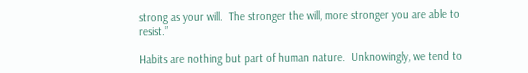strong as your will.  The stronger the will, more stronger you are able to resist.”

Habits are nothing but part of human nature.  Unknowingly, we tend to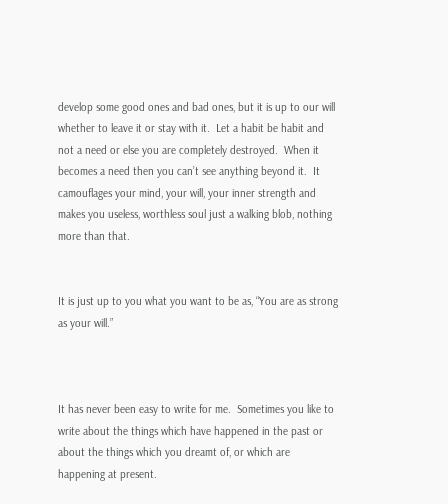develop some good ones and bad ones, but it is up to our will whether to leave it or stay with it.  Let a habit be habit and not a need or else you are completely destroyed.  When it becomes a need then you can’t see anything beyond it.  It camouflages your mind, your will, your inner strength and makes you useless, worthless soul just a walking blob, nothing more than that.


It is just up to you what you want to be as, “You are as strong as your will.”



It has never been easy to write for me.  Sometimes you like to write about the things which have happened in the past or about the things which you dreamt of, or which are happening at present.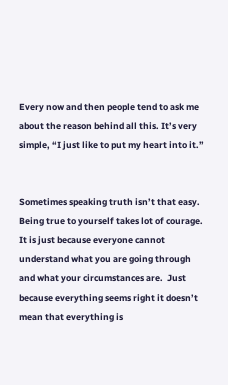Every now and then people tend to ask me about the reason behind all this. It’s very simple, “I just like to put my heart into it.”


Sometimes speaking truth isn’t that easy.  Being true to yourself takes lot of courage. It is just because everyone cannot understand what you are going through and what your circumstances are.  Just because everything seems right it doesn’t mean that everything is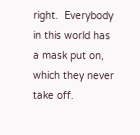right.  Everybody in this world has a mask put on, which they never take off.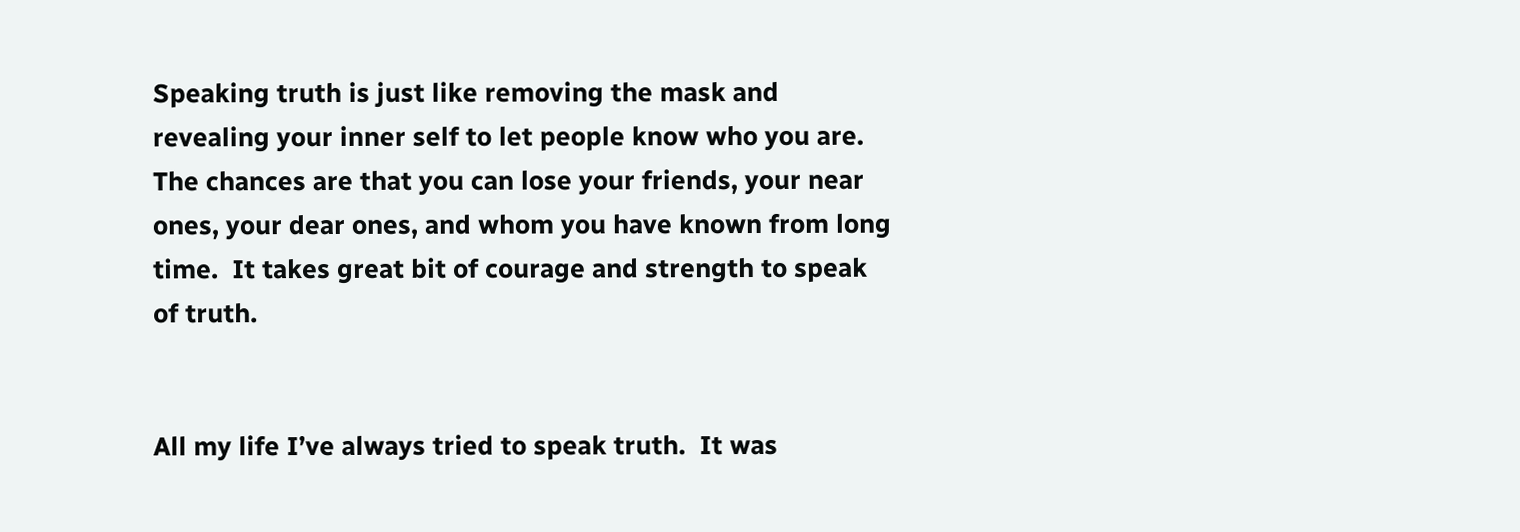Speaking truth is just like removing the mask and revealing your inner self to let people know who you are. The chances are that you can lose your friends, your near ones, your dear ones, and whom you have known from long time.  It takes great bit of courage and strength to speak of truth.


All my life I’ve always tried to speak truth.  It was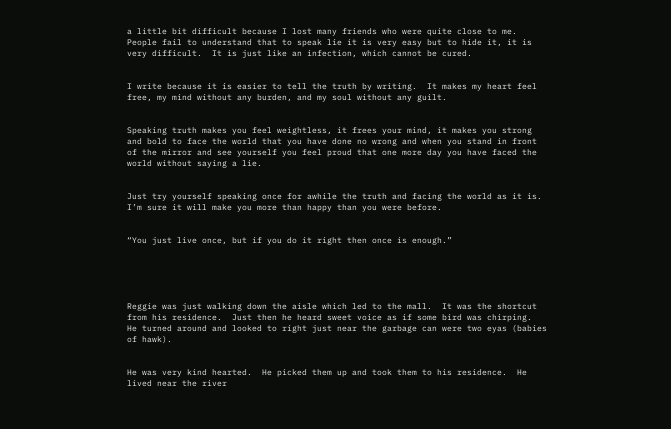a little bit difficult because I lost many friends who were quite close to me.  People fail to understand that to speak lie it is very easy but to hide it, it is very difficult.  It is just like an infection, which cannot be cured.


I write because it is easier to tell the truth by writing.  It makes my heart feel free, my mind without any burden, and my soul without any guilt.


Speaking truth makes you feel weightless, it frees your mind, it makes you strong and bold to face the world that you have done no wrong and when you stand in front of the mirror and see yourself you feel proud that one more day you have faced the world without saying a lie.


Just try yourself speaking once for awhile the truth and facing the world as it is. I’m sure it will make you more than happy than you were before.


“You just live once, but if you do it right then once is enough.”





Reggie was just walking down the aisle which led to the mall.  It was the shortcut from his residence.  Just then he heard sweet voice as if some bird was chirping.  He turned around and looked to right just near the garbage can were two eyas (babies of hawk).


He was very kind hearted.  He picked them up and took them to his residence.  He lived near the river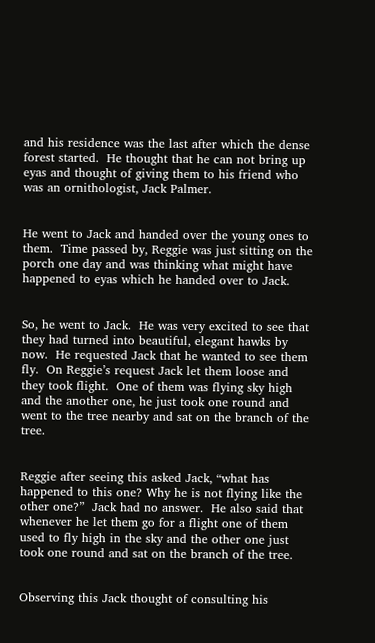and his residence was the last after which the dense forest started.  He thought that he can not bring up eyas and thought of giving them to his friend who was an ornithologist, Jack Palmer.


He went to Jack and handed over the young ones to them.  Time passed by, Reggie was just sitting on the porch one day and was thinking what might have happened to eyas which he handed over to Jack.


So, he went to Jack.  He was very excited to see that they had turned into beautiful, elegant hawks by now.  He requested Jack that he wanted to see them fly.  On Reggie’s request Jack let them loose and they took flight.  One of them was flying sky high and the another one, he just took one round and went to the tree nearby and sat on the branch of the tree.


Reggie after seeing this asked Jack, “what has happened to this one? Why he is not flying like the other one?”  Jack had no answer.  He also said that whenever he let them go for a flight one of them used to fly high in the sky and the other one just took one round and sat on the branch of the tree.


Observing this Jack thought of consulting his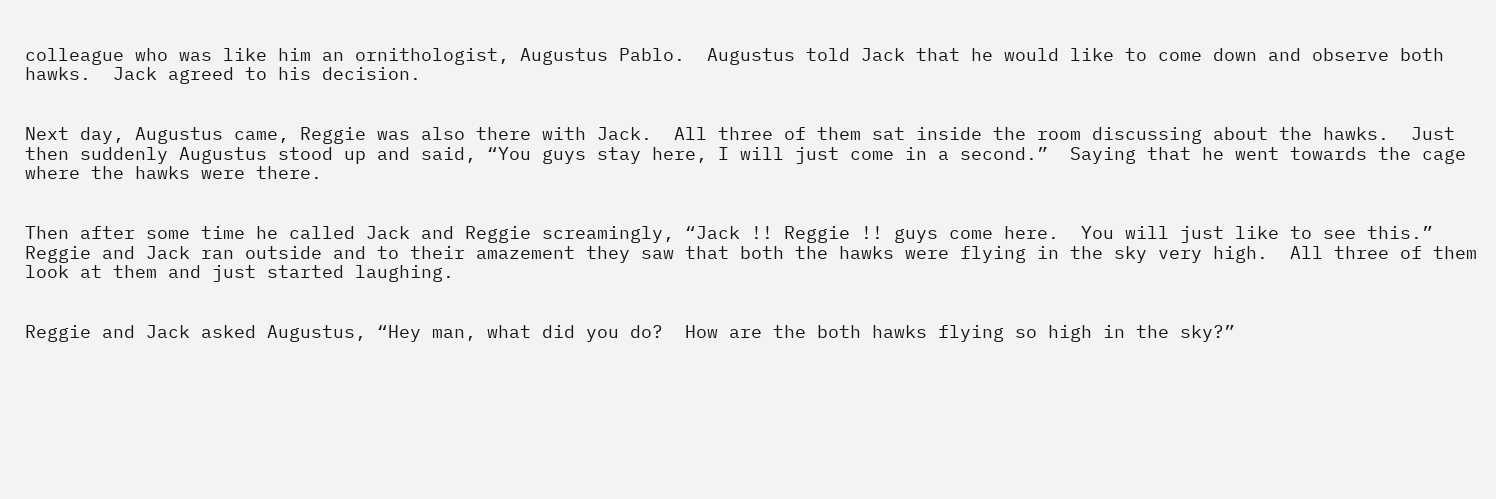colleague who was like him an ornithologist, Augustus Pablo.  Augustus told Jack that he would like to come down and observe both hawks.  Jack agreed to his decision.


Next day, Augustus came, Reggie was also there with Jack.  All three of them sat inside the room discussing about the hawks.  Just then suddenly Augustus stood up and said, “You guys stay here, I will just come in a second.”  Saying that he went towards the cage where the hawks were there.


Then after some time he called Jack and Reggie screamingly, “Jack !! Reggie !! guys come here.  You will just like to see this.”  Reggie and Jack ran outside and to their amazement they saw that both the hawks were flying in the sky very high.  All three of them look at them and just started laughing.


Reggie and Jack asked Augustus, “Hey man, what did you do?  How are the both hawks flying so high in the sky?”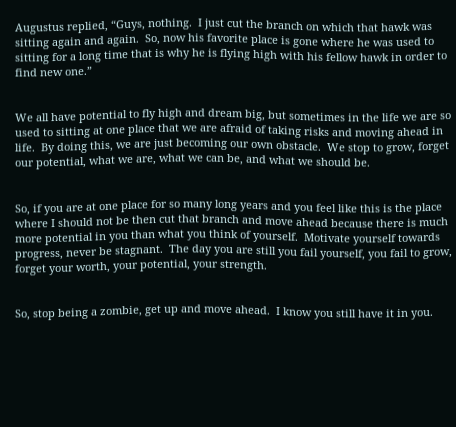Augustus replied, “Guys, nothing.  I just cut the branch on which that hawk was sitting again and again.  So, now his favorite place is gone where he was used to sitting for a long time that is why he is flying high with his fellow hawk in order to find new one.”


We all have potential to fly high and dream big, but sometimes in the life we are so used to sitting at one place that we are afraid of taking risks and moving ahead in life.  By doing this, we are just becoming our own obstacle.  We stop to grow, forget our potential, what we are, what we can be, and what we should be.


So, if you are at one place for so many long years and you feel like this is the place where I should not be then cut that branch and move ahead because there is much more potential in you than what you think of yourself.  Motivate yourself towards progress, never be stagnant.  The day you are still you fail yourself, you fail to grow, forget your worth, your potential, your strength.


So, stop being a zombie, get up and move ahead.  I know you still have it in you.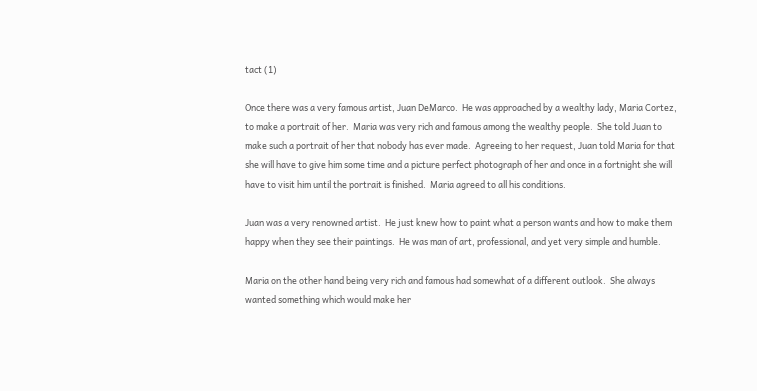tact (1)

Once there was a very famous artist, Juan DeMarco.  He was approached by a wealthy lady, Maria Cortez, to make a portrait of her.  Maria was very rich and famous among the wealthy people.  She told Juan to make such a portrait of her that nobody has ever made.  Agreeing to her request, Juan told Maria for that she will have to give him some time and a picture perfect photograph of her and once in a fortnight she will have to visit him until the portrait is finished.  Maria agreed to all his conditions.

Juan was a very renowned artist.  He just knew how to paint what a person wants and how to make them happy when they see their paintings.  He was man of art, professional, and yet very simple and humble.

Maria on the other hand being very rich and famous had somewhat of a different outlook.  She always wanted something which would make her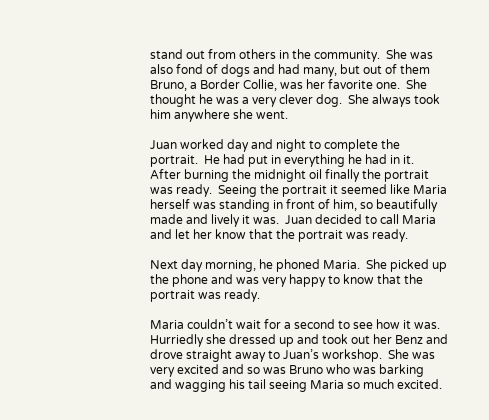stand out from others in the community.  She was also fond of dogs and had many, but out of them Bruno, a Border Collie, was her favorite one.  She thought he was a very clever dog.  She always took him anywhere she went.

Juan worked day and night to complete the portrait.  He had put in everything he had in it.  After burning the midnight oil finally the portrait was ready.  Seeing the portrait it seemed like Maria herself was standing in front of him, so beautifully made and lively it was.  Juan decided to call Maria and let her know that the portrait was ready.

Next day morning, he phoned Maria.  She picked up the phone and was very happy to know that the portrait was ready.

Maria couldn’t wait for a second to see how it was.  Hurriedly she dressed up and took out her Benz and drove straight away to Juan’s workshop.  She was very excited and so was Bruno who was barking and wagging his tail seeing Maria so much excited.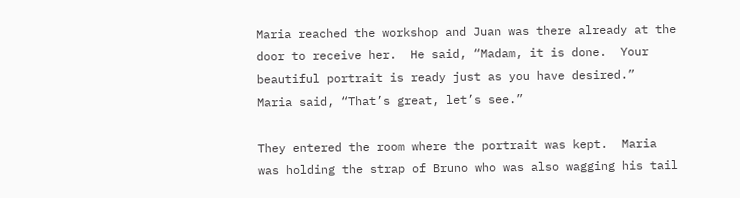Maria reached the workshop and Juan was there already at the door to receive her.  He said, “Madam, it is done.  Your beautiful portrait is ready just as you have desired.”  Maria said, “That’s great, let’s see.”

They entered the room where the portrait was kept.  Maria was holding the strap of Bruno who was also wagging his tail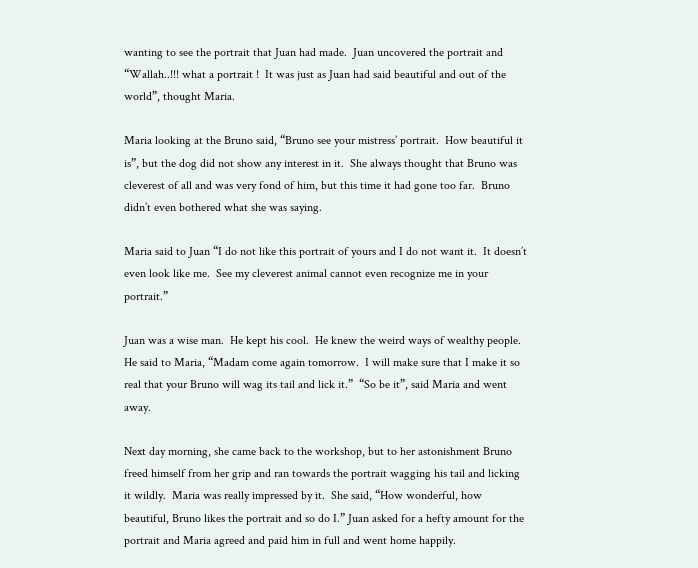wanting to see the portrait that Juan had made.  Juan uncovered the portrait and “Wallah..!!! what a portrait !  It was just as Juan had said beautiful and out of the world”, thought Maria.

Maria looking at the Bruno said, “Bruno see your mistress’ portrait.  How beautiful it is”, but the dog did not show any interest in it.  She always thought that Bruno was cleverest of all and was very fond of him, but this time it had gone too far.  Bruno didn’t even bothered what she was saying.

Maria said to Juan “I do not like this portrait of yours and I do not want it.  It doesn’t even look like me.  See my cleverest animal cannot even recognize me in your portrait.”

Juan was a wise man.  He kept his cool.  He knew the weird ways of wealthy people.  He said to Maria, “Madam come again tomorrow.  I will make sure that I make it so real that your Bruno will wag its tail and lick it.”  “So be it”, said Maria and went away.

Next day morning, she came back to the workshop, but to her astonishment Bruno freed himself from her grip and ran towards the portrait wagging his tail and licking it wildly.  Maria was really impressed by it.  She said, “How wonderful, how beautiful, Bruno likes the portrait and so do I.” Juan asked for a hefty amount for the portrait and Maria agreed and paid him in full and went home happily.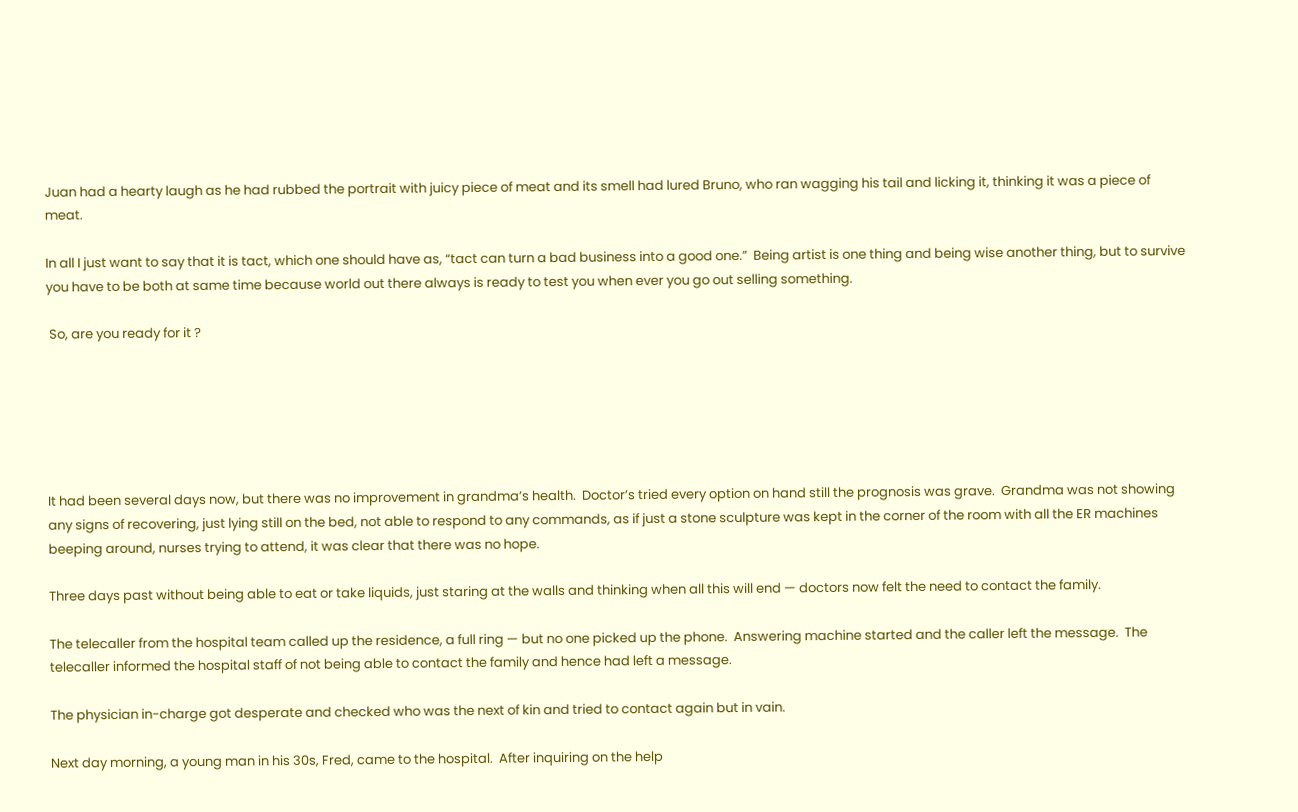Juan had a hearty laugh as he had rubbed the portrait with juicy piece of meat and its smell had lured Bruno, who ran wagging his tail and licking it, thinking it was a piece of meat.

In all I just want to say that it is tact, which one should have as, “tact can turn a bad business into a good one.”  Being artist is one thing and being wise another thing, but to survive you have to be both at same time because world out there always is ready to test you when ever you go out selling something.

 So, are you ready for it ?






It had been several days now, but there was no improvement in grandma’s health.  Doctor’s tried every option on hand still the prognosis was grave.  Grandma was not showing any signs of recovering, just lying still on the bed, not able to respond to any commands, as if just a stone sculpture was kept in the corner of the room with all the ER machines beeping around, nurses trying to attend, it was clear that there was no hope.

Three days past without being able to eat or take liquids, just staring at the walls and thinking when all this will end — doctors now felt the need to contact the family.

The telecaller from the hospital team called up the residence, a full ring — but no one picked up the phone.  Answering machine started and the caller left the message.  The telecaller informed the hospital staff of not being able to contact the family and hence had left a message.

The physician in-charge got desperate and checked who was the next of kin and tried to contact again but in vain.

Next day morning, a young man in his 30s, Fred, came to the hospital.  After inquiring on the help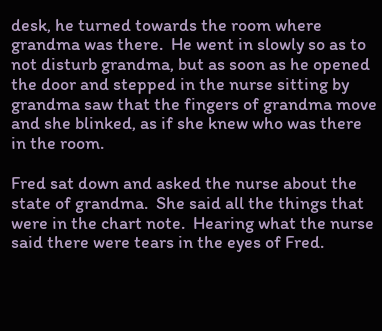desk, he turned towards the room where grandma was there.  He went in slowly so as to not disturb grandma, but as soon as he opened the door and stepped in the nurse sitting by grandma saw that the fingers of grandma move and she blinked, as if she knew who was there in the room.

Fred sat down and asked the nurse about the state of grandma.  She said all the things that were in the chart note.  Hearing what the nurse said there were tears in the eyes of Fred.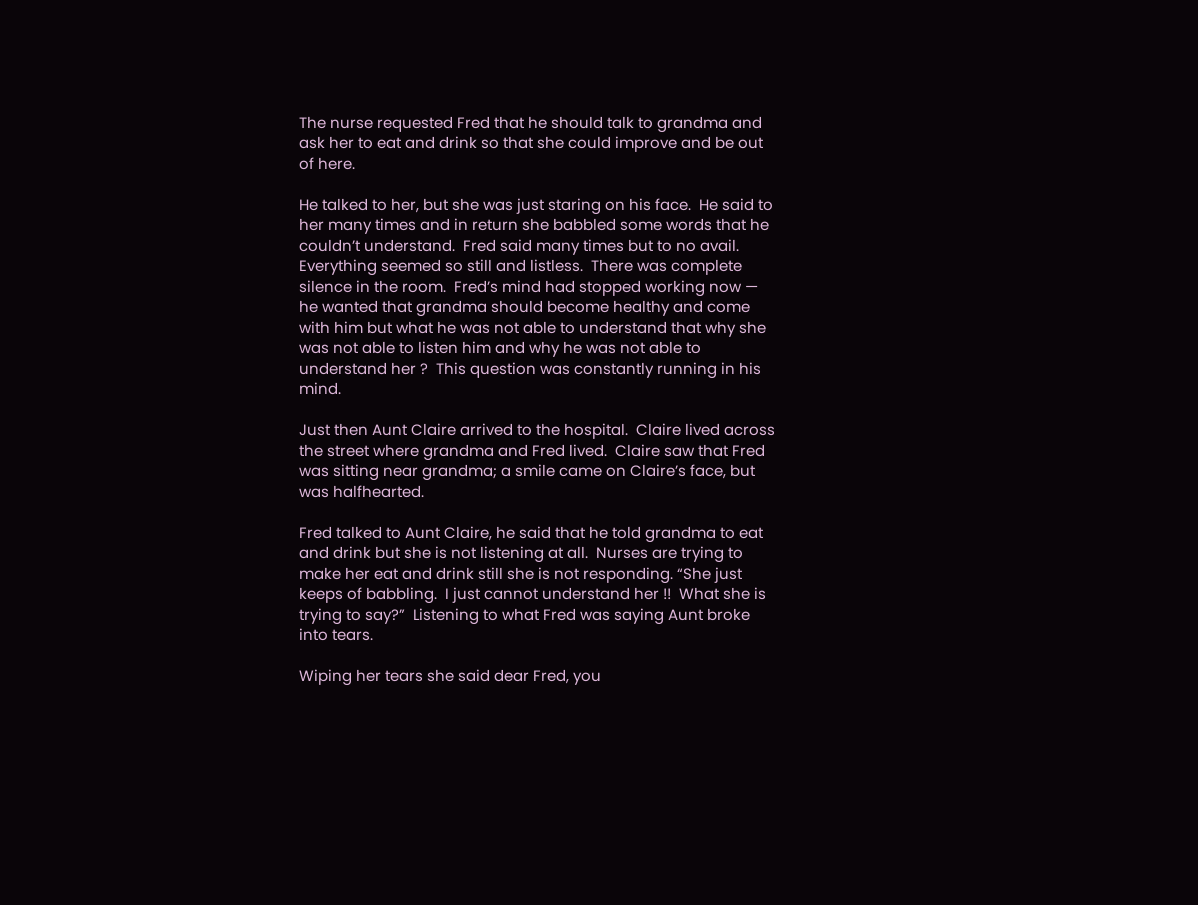The nurse requested Fred that he should talk to grandma and ask her to eat and drink so that she could improve and be out of here.

He talked to her, but she was just staring on his face.  He said to her many times and in return she babbled some words that he couldn’t understand.  Fred said many times but to no avail.  Everything seemed so still and listless.  There was complete silence in the room.  Fred’s mind had stopped working now — he wanted that grandma should become healthy and come with him but what he was not able to understand that why she was not able to listen him and why he was not able to understand her ?  This question was constantly running in his mind.

Just then Aunt Claire arrived to the hospital.  Claire lived across the street where grandma and Fred lived.  Claire saw that Fred was sitting near grandma; a smile came on Claire’s face, but was halfhearted.

Fred talked to Aunt Claire, he said that he told grandma to eat and drink but she is not listening at all.  Nurses are trying to make her eat and drink still she is not responding. “She just keeps of babbling.  I just cannot understand her !!  What she is trying to say?”  Listening to what Fred was saying Aunt broke into tears.

Wiping her tears she said dear Fred, you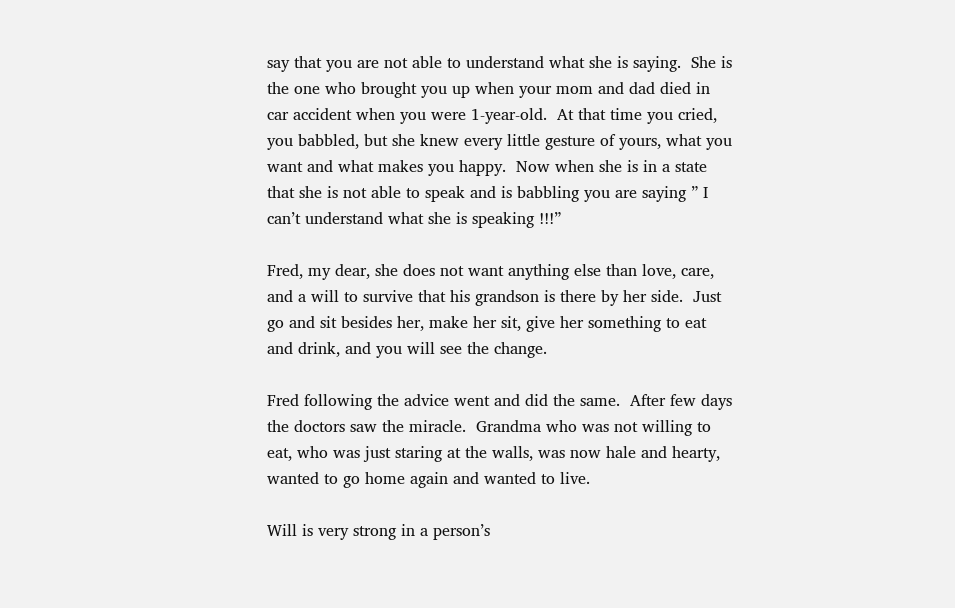say that you are not able to understand what she is saying.  She is the one who brought you up when your mom and dad died in car accident when you were 1-year-old.  At that time you cried, you babbled, but she knew every little gesture of yours, what you want and what makes you happy.  Now when she is in a state that she is not able to speak and is babbling you are saying ” I can’t understand what she is speaking !!!”

Fred, my dear, she does not want anything else than love, care, and a will to survive that his grandson is there by her side.  Just go and sit besides her, make her sit, give her something to eat and drink, and you will see the change.

Fred following the advice went and did the same.  After few days the doctors saw the miracle.  Grandma who was not willing to eat, who was just staring at the walls, was now hale and hearty, wanted to go home again and wanted to live.

Will is very strong in a person’s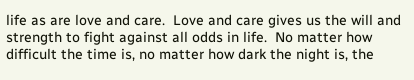life as are love and care.  Love and care gives us the will and strength to fight against all odds in life.  No matter how difficult the time is, no matter how dark the night is, the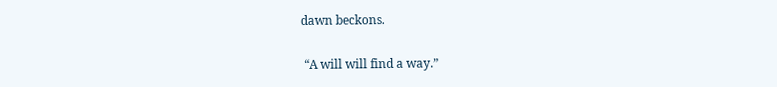dawn beckons.

 “A will will find a way.”